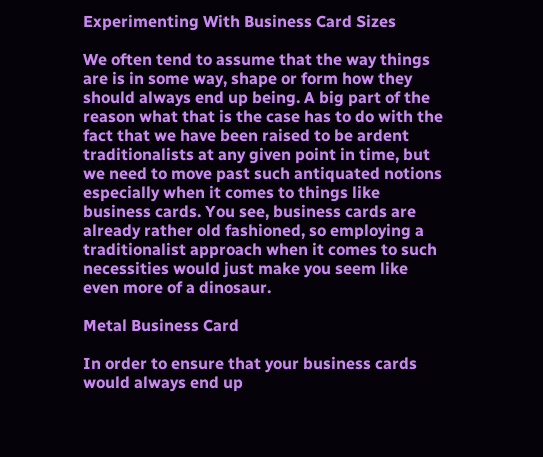Experimenting With Business Card Sizes

We often tend to assume that the way things are is in some way, shape or form how they should always end up being. A big part of the reason what that is the case has to do with the fact that we have been raised to be ardent traditionalists at any given point in time, but we need to move past such antiquated notions especially when it comes to things like business cards. You see, business cards are already rather old fashioned, so employing a traditionalist approach when it comes to such necessities would just make you seem like even more of a dinosaur.

Metal Business Card

In order to ensure that your business cards would always end up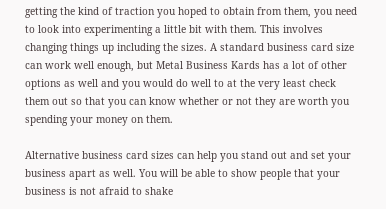getting the kind of traction you hoped to obtain from them, you need to look into experimenting a little bit with them. This involves changing things up including the sizes. A standard business card size can work well enough, but Metal Business Kards has a lot of other options as well and you would do well to at the very least check them out so that you can know whether or not they are worth you spending your money on them.

Alternative business card sizes can help you stand out and set your business apart as well. You will be able to show people that your business is not afraid to shake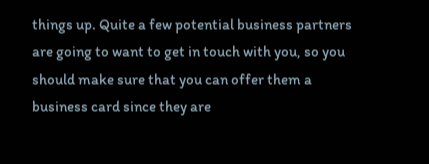things up. Quite a few potential business partners are going to want to get in touch with you, so you should make sure that you can offer them a business card since they are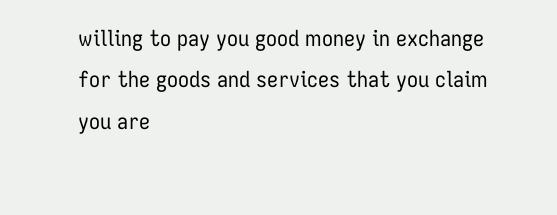willing to pay you good money in exchange for the goods and services that you claim you are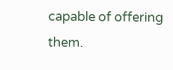capable of offering them.